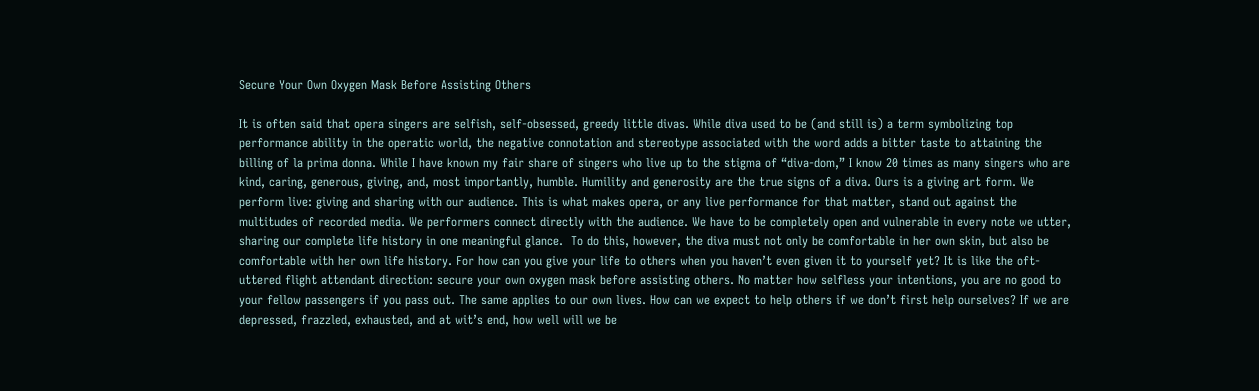Secure Your Own Oxygen Mask Before Assisting Others

It is often said that opera singers are selfish, self-obsessed, greedy little divas. While diva used to be (and still is) a term symbolizing top performance ability in the operatic world, the negative connotation and stereotype associated with the word adds a bitter taste to attaining the billing of la prima donna. While I have known my fair share of singers who live up to the stigma of “diva-dom,” I know 20 times as many singers who are kind, caring, generous, giving, and, most importantly, humble. Humility and generosity are the true signs of a diva. Ours is a giving art form. We perform live: giving and sharing with our audience. This is what makes opera, or any live performance for that matter, stand out against the multitudes of recorded media. We performers connect directly with the audience. We have to be completely open and vulnerable in every note we utter, sharing our complete life history in one meaningful glance.  To do this, however, the diva must not only be comfortable in her own skin, but also be comfortable with her own life history. For how can you give your life to others when you haven’t even given it to yourself yet? It is like the oft-uttered flight attendant direction: secure your own oxygen mask before assisting others. No matter how selfless your intentions, you are no good to your fellow passengers if you pass out. The same applies to our own lives. How can we expect to help others if we don’t first help ourselves? If we are depressed, frazzled, exhausted, and at wit’s end, how well will we be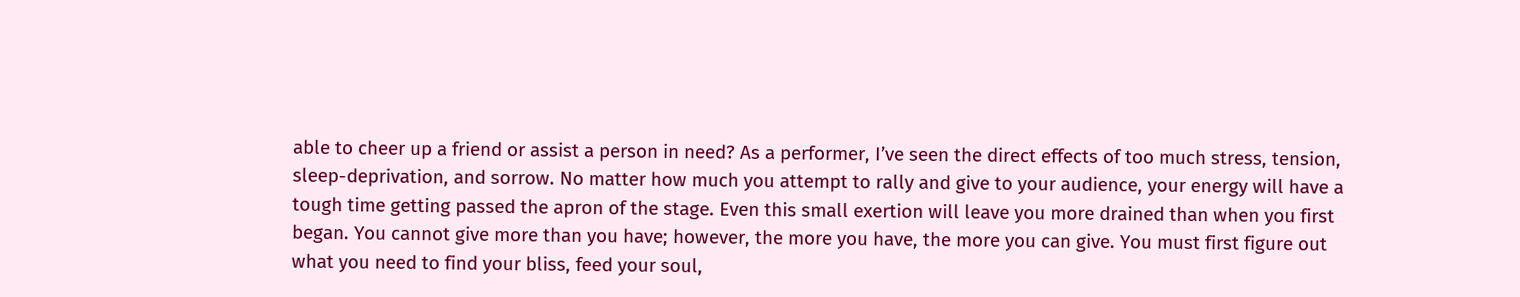able to cheer up a friend or assist a person in need? As a performer, I’ve seen the direct effects of too much stress, tension, sleep-deprivation, and sorrow. No matter how much you attempt to rally and give to your audience, your energy will have a tough time getting passed the apron of the stage. Even this small exertion will leave you more drained than when you first began. You cannot give more than you have; however, the more you have, the more you can give. You must first figure out what you need to find your bliss, feed your soul,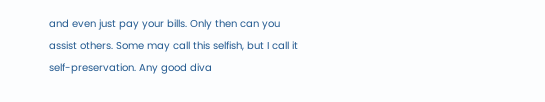and even just pay your bills. Only then can you assist others. Some may call this selfish, but I call it self-preservation. Any good diva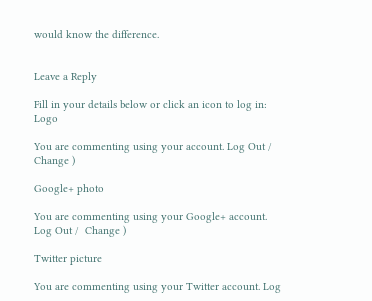would know the difference.


Leave a Reply

Fill in your details below or click an icon to log in: Logo

You are commenting using your account. Log Out /  Change )

Google+ photo

You are commenting using your Google+ account. Log Out /  Change )

Twitter picture

You are commenting using your Twitter account. Log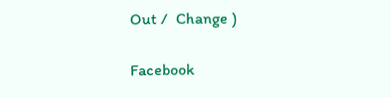Out /  Change )

Facebook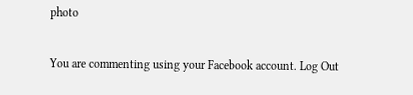photo

You are commenting using your Facebook account. Log Out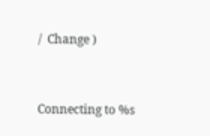/  Change )


Connecting to %s